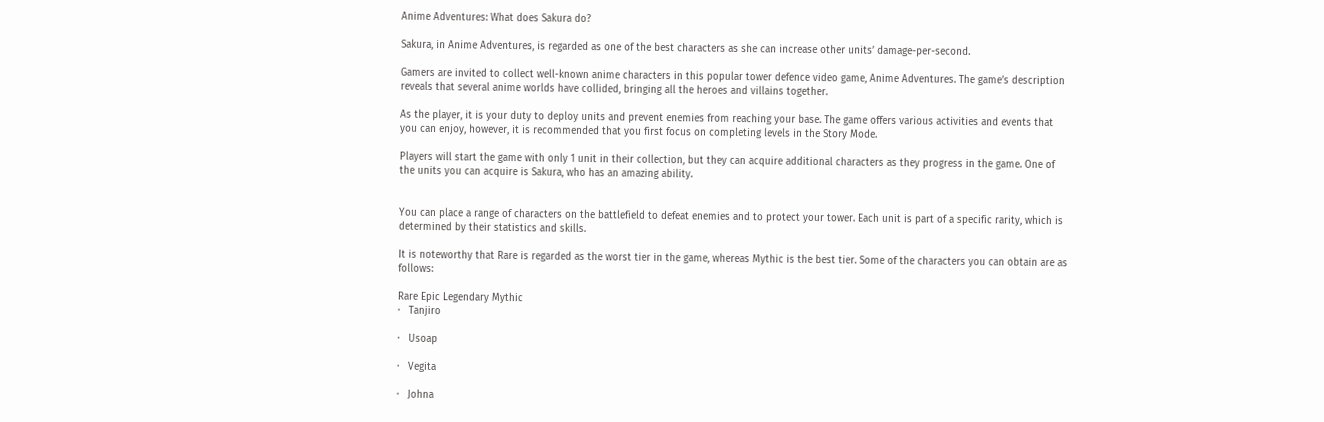Anime Adventures: What does Sakura do?

Sakura, in Anime Adventures, is regarded as one of the best characters as she can increase other units’ damage-per-second.

Gamers are invited to collect well-known anime characters in this popular tower defence video game, Anime Adventures. The game’s description reveals that several anime worlds have collided, bringing all the heroes and villains together.

As the player, it is your duty to deploy units and prevent enemies from reaching your base. The game offers various activities and events that you can enjoy, however, it is recommended that you first focus on completing levels in the Story Mode.

Players will start the game with only 1 unit in their collection, but they can acquire additional characters as they progress in the game. One of the units you can acquire is Sakura, who has an amazing ability.


You can place a range of characters on the battlefield to defeat enemies and to protect your tower. Each unit is part of a specific rarity, which is determined by their statistics and skills.

It is noteworthy that Rare is regarded as the worst tier in the game, whereas Mythic is the best tier. Some of the characters you can obtain are as follows:

Rare Epic Legendary Mythic
·   Tanjiro

·   Usoap

·   Vegita

·   Johna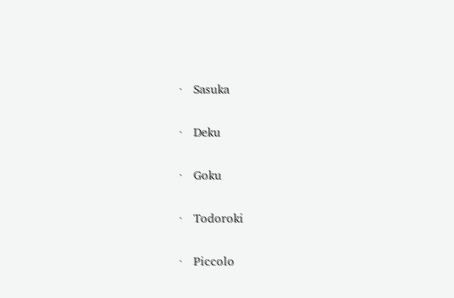·   Sasuka

·   Deku

·   Goku

·   Todoroki

·   Piccolo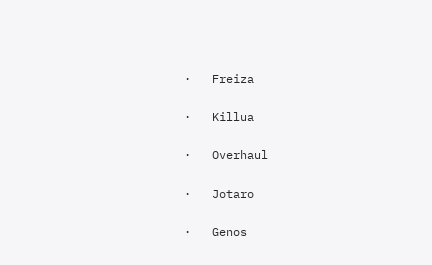·   Freiza

·   Killua

·   Overhaul

·   Jotaro

·   Genos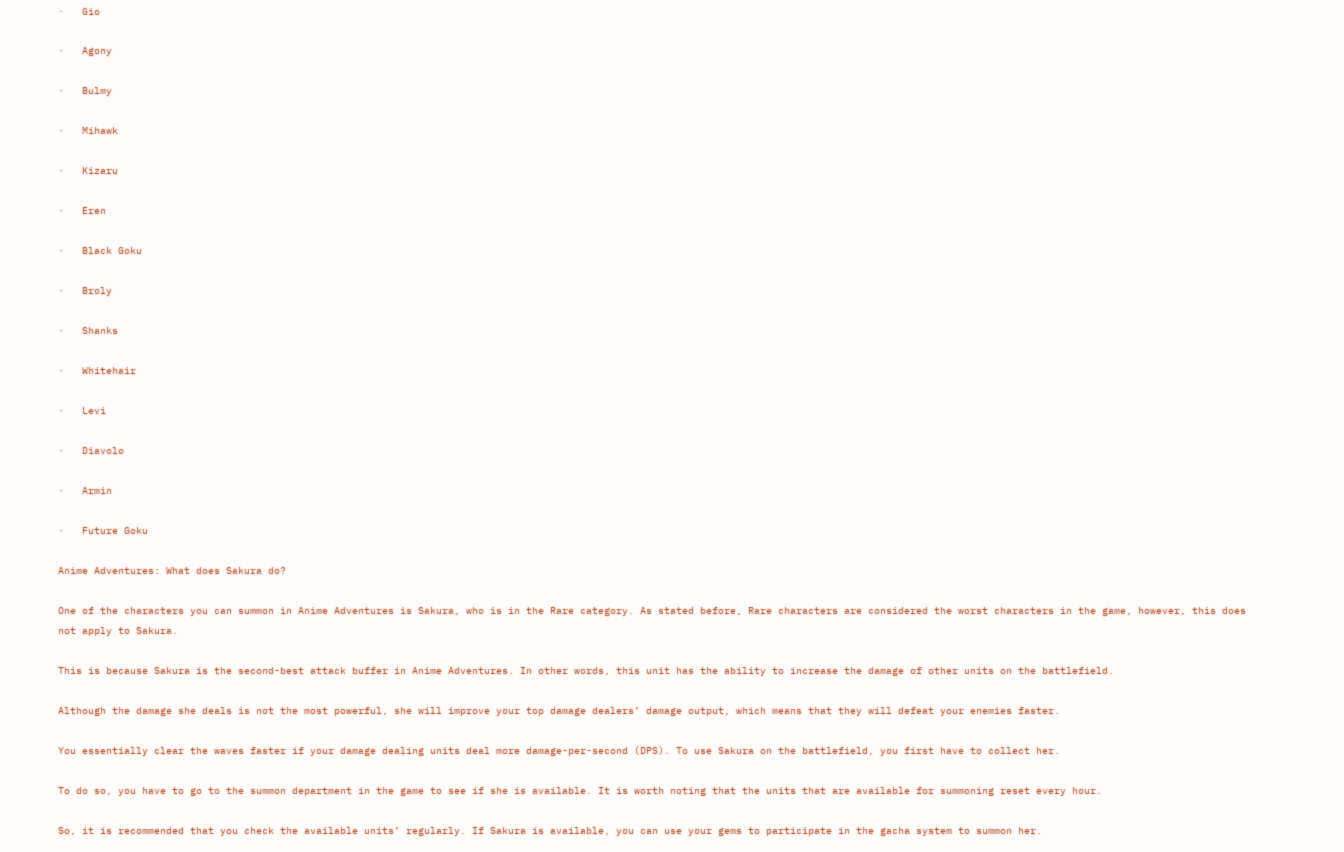·   Gio

·   Agony

·   Bulmy

·   Mihawk

·   Kizaru

·   Eren

·   Black Goku

·   Broly

·   Shanks

·   Whitehair

·   Levi

·   Diavolo

·   Armin

·   Future Goku

Anime Adventures: What does Sakura do?

One of the characters you can summon in Anime Adventures is Sakura, who is in the Rare category. As stated before, Rare characters are considered the worst characters in the game, however, this does not apply to Sakura.

This is because Sakura is the second-best attack buffer in Anime Adventures. In other words, this unit has the ability to increase the damage of other units on the battlefield.

Although the damage she deals is not the most powerful, she will improve your top damage dealers’ damage output, which means that they will defeat your enemies faster.

You essentially clear the waves faster if your damage dealing units deal more damage-per-second (DPS). To use Sakura on the battlefield, you first have to collect her.

To do so, you have to go to the summon department in the game to see if she is available. It is worth noting that the units that are available for summoning reset every hour.

So, it is recommended that you check the available units’ regularly. If Sakura is available, you can use your gems to participate in the gacha system to summon her.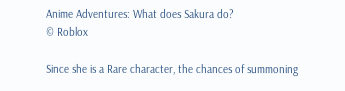Anime Adventures: What does Sakura do?
© Roblox

Since she is a Rare character, the chances of summoning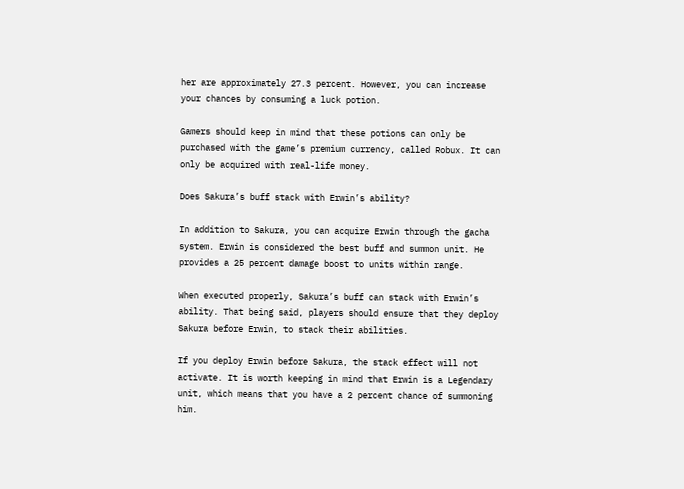her are approximately 27.3 percent. However, you can increase your chances by consuming a luck potion.

Gamers should keep in mind that these potions can only be purchased with the game’s premium currency, called Robux. It can only be acquired with real-life money.

Does Sakura’s buff stack with Erwin’s ability?

In addition to Sakura, you can acquire Erwin through the gacha system. Erwin is considered the best buff and summon unit. He provides a 25 percent damage boost to units within range.

When executed properly, Sakura’s buff can stack with Erwin’s ability. That being said, players should ensure that they deploy Sakura before Erwin, to stack their abilities.

If you deploy Erwin before Sakura, the stack effect will not activate. It is worth keeping in mind that Erwin is a Legendary unit, which means that you have a 2 percent chance of summoning him.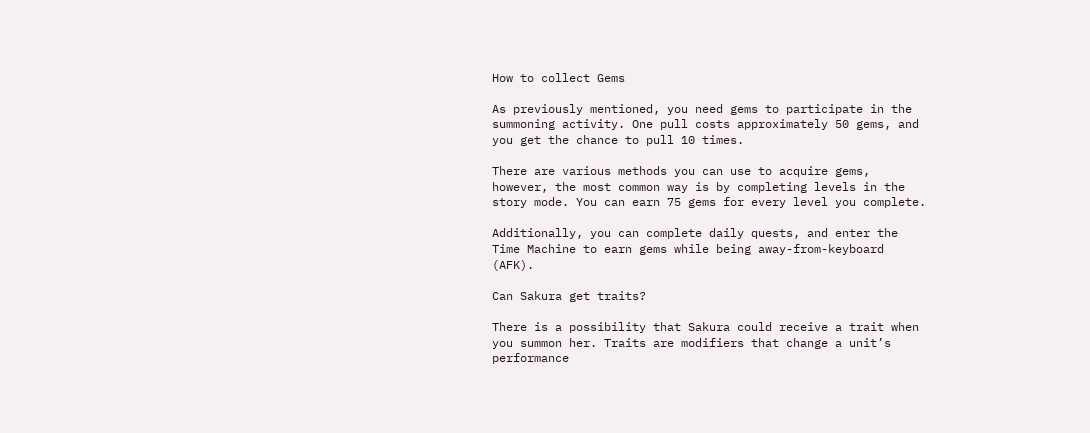How to collect Gems

As previously mentioned, you need gems to participate in the summoning activity. One pull costs approximately 50 gems, and you get the chance to pull 10 times.

There are various methods you can use to acquire gems, however, the most common way is by completing levels in the story mode. You can earn 75 gems for every level you complete.

Additionally, you can complete daily quests, and enter the Time Machine to earn gems while being away-from-keyboard (AFK).

Can Sakura get traits?

There is a possibility that Sakura could receive a trait when you summon her. Traits are modifiers that change a unit’s performance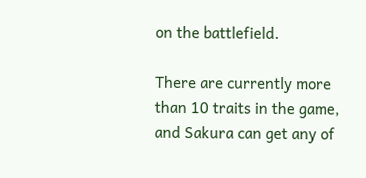on the battlefield.

There are currently more than 10 traits in the game, and Sakura can get any of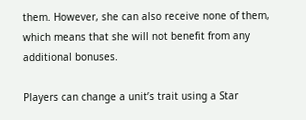them. However, she can also receive none of them, which means that she will not benefit from any additional bonuses.

Players can change a unit’s trait using a Star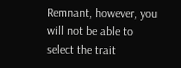Remnant, however, you will not be able to select the trait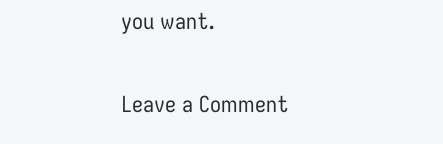you want.

Leave a Comment